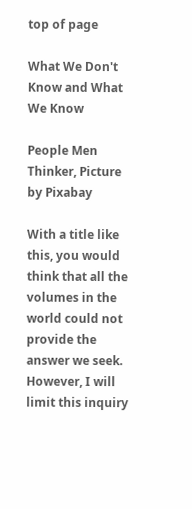top of page

What We Don't Know and What We Know

People Men Thinker, Picture by Pixabay

With a title like this, you would think that all the volumes in the world could not provide the answer we seek. However, I will limit this inquiry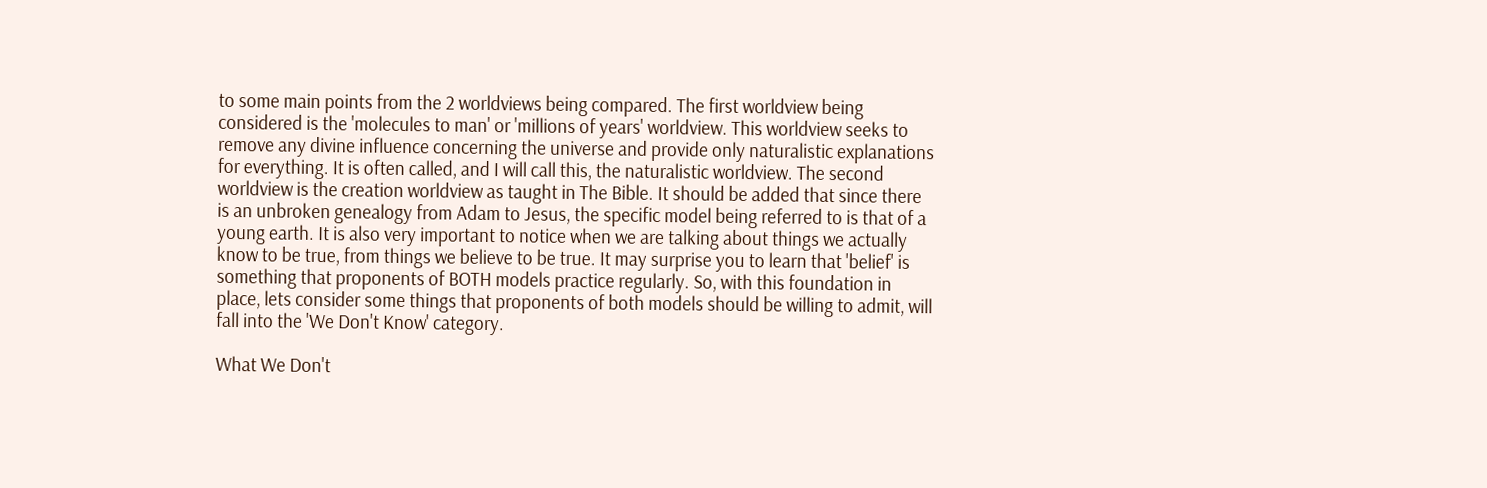to some main points from the 2 worldviews being compared. The first worldview being considered is the 'molecules to man' or 'millions of years' worldview. This worldview seeks to remove any divine influence concerning the universe and provide only naturalistic explanations for everything. It is often called, and I will call this, the naturalistic worldview. The second worldview is the creation worldview as taught in The Bible. It should be added that since there is an unbroken genealogy from Adam to Jesus, the specific model being referred to is that of a young earth. It is also very important to notice when we are talking about things we actually know to be true, from things we believe to be true. It may surprise you to learn that 'belief' is something that proponents of BOTH models practice regularly. So, with this foundation in place, lets consider some things that proponents of both models should be willing to admit, will fall into the 'We Don't Know' category.

What We Don't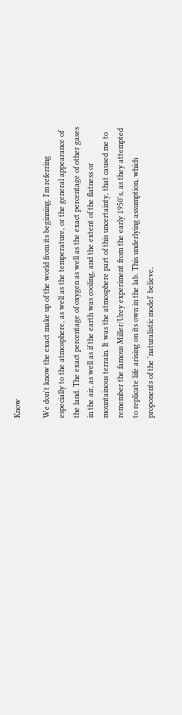Know

We don't know the exact make up of the world from its beginning. I'm referring especially to the atmosphere, as well as the temperature, or the general appearance of the land. The exact percentage of oxygen as well as the exact percentage of other gases in the air, as well as if the earth was cooling, and the extent of the flatness or mountainous terrain. It was the atmosphere part of this uncertainty, that caused me to remember the famous Miller/Urey experiment from the early 1950's, as they attempted to replicate life arising on its own in the lab. This underlying assumption, which proponents of the 'naturalistic model' believe,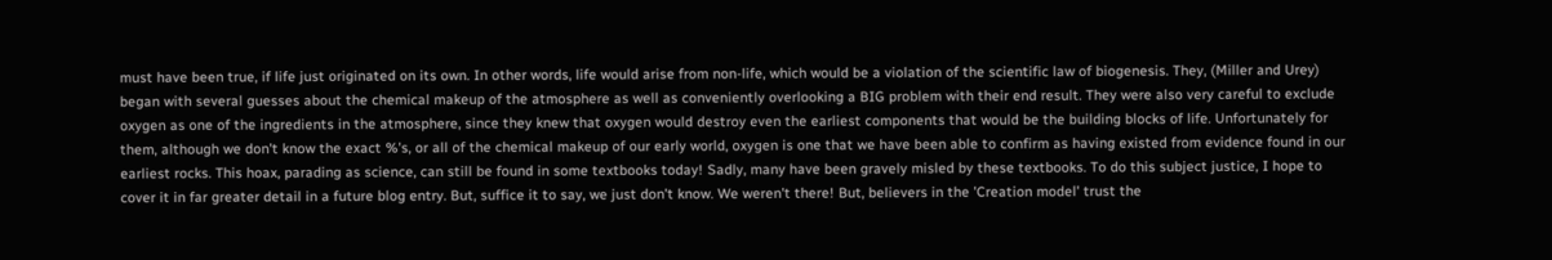must have been true, if life just originated on its own. In other words, life would arise from non-life, which would be a violation of the scientific law of biogenesis. They, (Miller and Urey) began with several guesses about the chemical makeup of the atmosphere as well as conveniently overlooking a BIG problem with their end result. They were also very careful to exclude oxygen as one of the ingredients in the atmosphere, since they knew that oxygen would destroy even the earliest components that would be the building blocks of life. Unfortunately for them, although we don't know the exact %'s, or all of the chemical makeup of our early world, oxygen is one that we have been able to confirm as having existed from evidence found in our earliest rocks. This hoax, parading as science, can still be found in some textbooks today! Sadly, many have been gravely misled by these textbooks. To do this subject justice, I hope to cover it in far greater detail in a future blog entry. But, suffice it to say, we just don't know. We weren't there! But, believers in the 'Creation model' trust the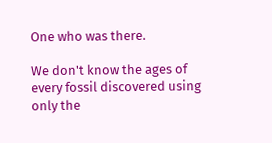One who was there.

We don't know the ages of every fossil discovered using only the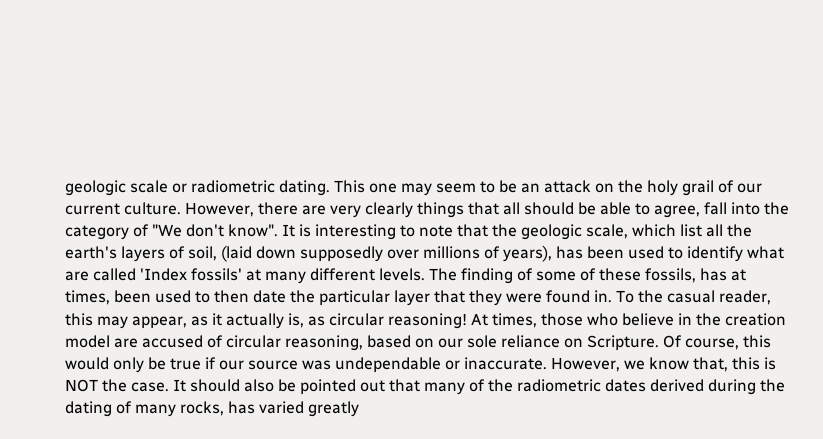geologic scale or radiometric dating. This one may seem to be an attack on the holy grail of our current culture. However, there are very clearly things that all should be able to agree, fall into the category of "We don't know". It is interesting to note that the geologic scale, which list all the earth's layers of soil, (laid down supposedly over millions of years), has been used to identify what are called 'Index fossils' at many different levels. The finding of some of these fossils, has at times, been used to then date the particular layer that they were found in. To the casual reader, this may appear, as it actually is, as circular reasoning! At times, those who believe in the creation model are accused of circular reasoning, based on our sole reliance on Scripture. Of course, this would only be true if our source was undependable or inaccurate. However, we know that, this is NOT the case. It should also be pointed out that many of the radiometric dates derived during the dating of many rocks, has varied greatly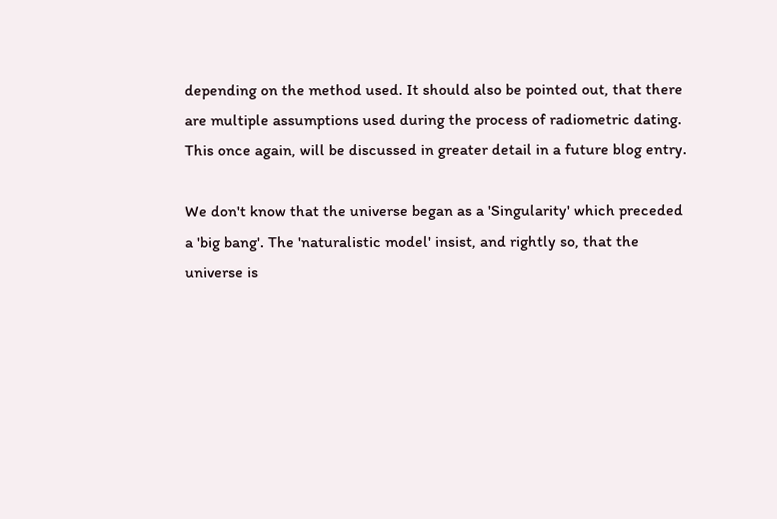depending on the method used. It should also be pointed out, that there are multiple assumptions used during the process of radiometric dating. This once again, will be discussed in greater detail in a future blog entry.

We don't know that the universe began as a 'Singularity' which preceded a 'big bang'. The 'naturalistic model' insist, and rightly so, that the universe is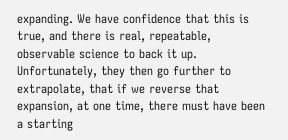expanding. We have confidence that this is true, and there is real, repeatable, observable science to back it up. Unfortunately, they then go further to extrapolate, that if we reverse that expansion, at one time, there must have been a starting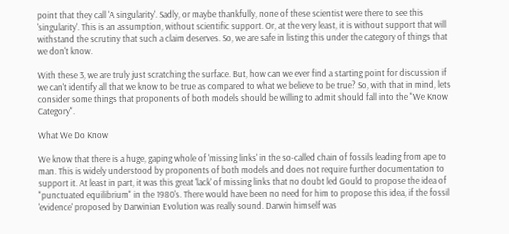point that they call 'A singularity'. Sadly, or maybe thankfully, none of these scientist were there to see this 'singularity'. This is an assumption, without scientific support. Or, at the very least, it is without support that will withstand the scrutiny that such a claim deserves. So, we are safe in listing this under the category of things that we don't know.

With these 3, we are truly just scratching the surface. But, how can we ever find a starting point for discussion if we can't identify all that we know to be true as compared to what we believe to be true? So, with that in mind, lets consider some things that proponents of both models should be willing to admit should fall into the "We Know Category".

What We Do Know

We know that there is a huge, gaping whole of 'missing links' in the so-called chain of fossils leading from ape to man. This is widely understood by proponents of both models and does not require further documentation to support it. At least in part, it was this great 'lack' of missing links that no doubt led Gould to propose the idea of "punctuated equilibrium" in the 1980's. There would have been no need for him to propose this idea, if the fossil 'evidence' proposed by Darwinian Evolution was really sound. Darwin himself was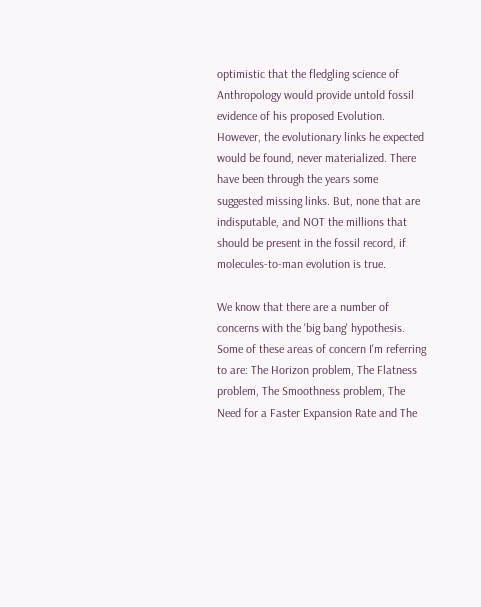optimistic that the fledgling science of Anthropology would provide untold fossil evidence of his proposed Evolution. However, the evolutionary links he expected would be found, never materialized. There have been through the years some suggested missing links. But, none that are indisputable, and NOT the millions that should be present in the fossil record, if molecules-to-man evolution is true.

We know that there are a number of concerns with the 'big bang' hypothesis. Some of these areas of concern I'm referring to are: The Horizon problem, The Flatness problem, The Smoothness problem, The Need for a Faster Expansion Rate and The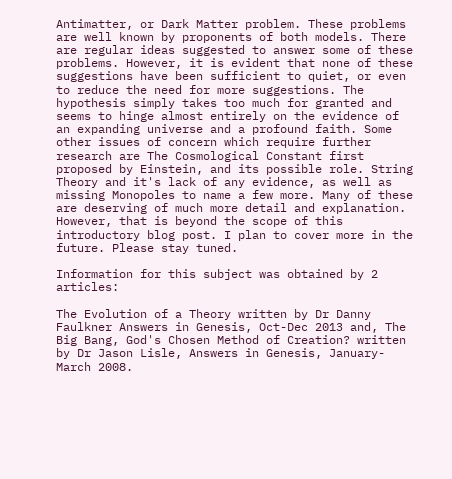Antimatter, or Dark Matter problem. These problems are well known by proponents of both models. There are regular ideas suggested to answer some of these problems. However, it is evident that none of these suggestions have been sufficient to quiet, or even to reduce the need for more suggestions. The hypothesis simply takes too much for granted and seems to hinge almost entirely on the evidence of an expanding universe and a profound faith. Some other issues of concern which require further research are The Cosmological Constant first proposed by Einstein, and its possible role. String Theory and it's lack of any evidence, as well as missing Monopoles to name a few more. Many of these are deserving of much more detail and explanation. However, that is beyond the scope of this introductory blog post. I plan to cover more in the future. Please stay tuned.

Information for this subject was obtained by 2 articles:

The Evolution of a Theory written by Dr Danny Faulkner Answers in Genesis, Oct-Dec 2013 and, The Big Bang, God's Chosen Method of Creation? written by Dr Jason Lisle, Answers in Genesis, January-March 2008.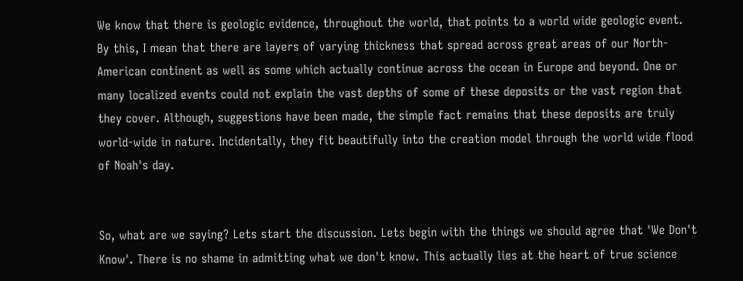We know that there is geologic evidence, throughout the world, that points to a world wide geologic event. By this, I mean that there are layers of varying thickness that spread across great areas of our North-American continent as well as some which actually continue across the ocean in Europe and beyond. One or many localized events could not explain the vast depths of some of these deposits or the vast region that they cover. Although, suggestions have been made, the simple fact remains that these deposits are truly world-wide in nature. Incidentally, they fit beautifully into the creation model through the world wide flood of Noah's day.


So, what are we saying? Lets start the discussion. Lets begin with the things we should agree that 'We Don't Know'. There is no shame in admitting what we don't know. This actually lies at the heart of true science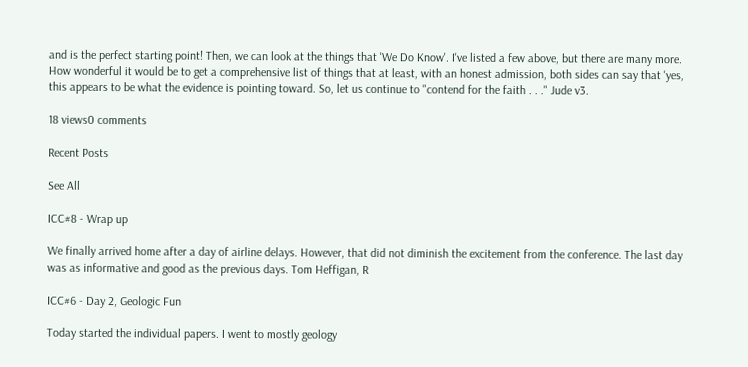and is the perfect starting point! Then, we can look at the things that 'We Do Know'. I've listed a few above, but there are many more. How wonderful it would be to get a comprehensive list of things that at least, with an honest admission, both sides can say that 'yes, this appears to be what the evidence is pointing toward. So, let us continue to "contend for the faith . . ." Jude v3.

18 views0 comments

Recent Posts

See All

ICC#8 - Wrap up

We finally arrived home after a day of airline delays. However, that did not diminish the excitement from the conference. The last day was as informative and good as the previous days. Tom Heffigan, R

ICC#6 - Day 2, Geologic Fun

Today started the individual papers. I went to mostly geology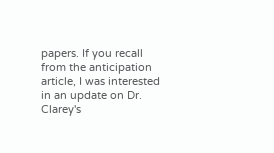papers. If you recall from the anticipation article, I was interested in an update on Dr. Clarey's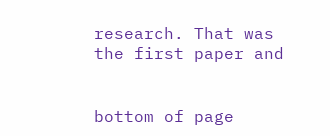research. That was the first paper and


bottom of page